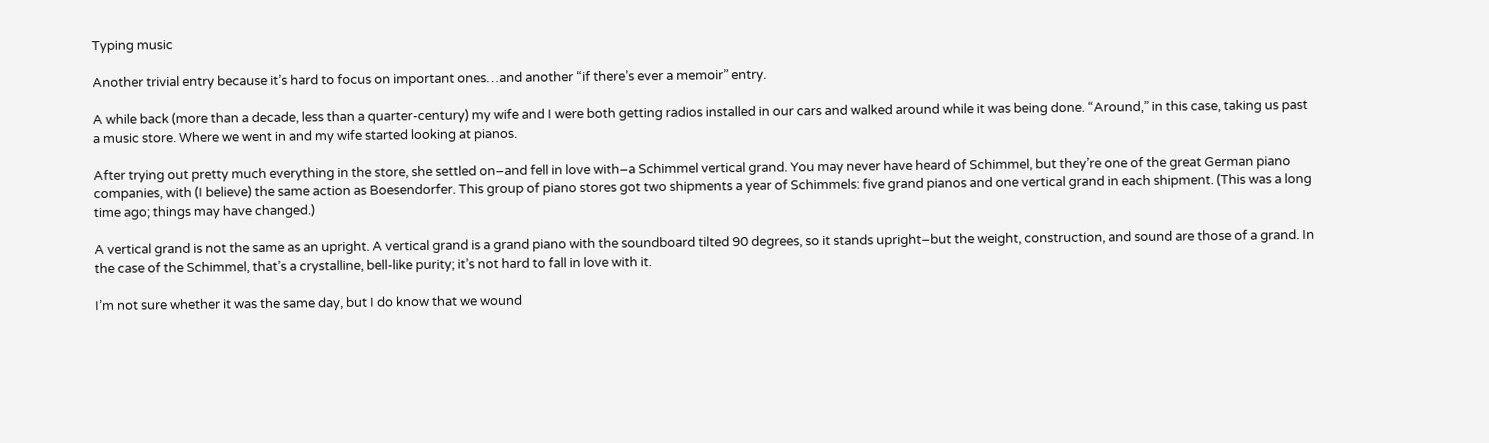Typing music

Another trivial entry because it’s hard to focus on important ones…and another “if there’s ever a memoir” entry.

A while back (more than a decade, less than a quarter-century) my wife and I were both getting radios installed in our cars and walked around while it was being done. “Around,” in this case, taking us past a music store. Where we went in and my wife started looking at pianos.

After trying out pretty much everything in the store, she settled on–and fell in love with–a Schimmel vertical grand. You may never have heard of Schimmel, but they’re one of the great German piano companies, with (I believe) the same action as Boesendorfer. This group of piano stores got two shipments a year of Schimmels: five grand pianos and one vertical grand in each shipment. (This was a long time ago; things may have changed.)

A vertical grand is not the same as an upright. A vertical grand is a grand piano with the soundboard tilted 90 degrees, so it stands upright–but the weight, construction, and sound are those of a grand. In the case of the Schimmel, that’s a crystalline, bell-like purity; it’s not hard to fall in love with it.

I’m not sure whether it was the same day, but I do know that we wound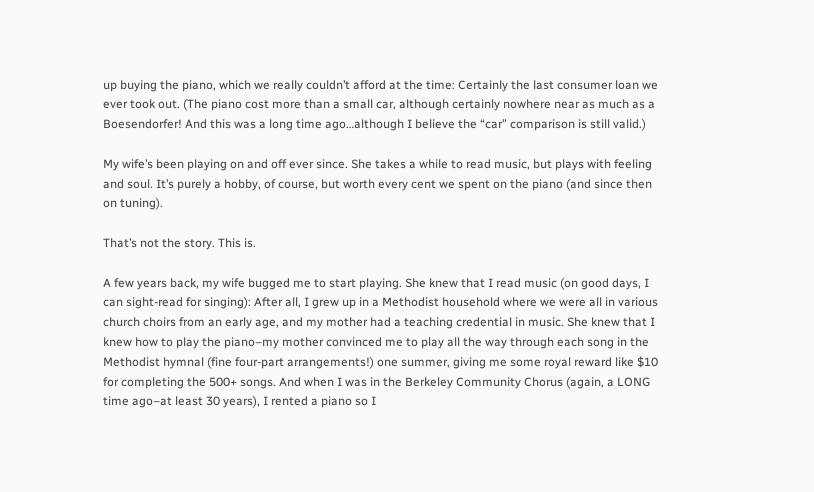up buying the piano, which we really couldn’t afford at the time: Certainly the last consumer loan we ever took out. (The piano cost more than a small car, although certainly nowhere near as much as a Boesendorfer! And this was a long time ago…although I believe the “car” comparison is still valid.)

My wife’s been playing on and off ever since. She takes a while to read music, but plays with feeling and soul. It’s purely a hobby, of course, but worth every cent we spent on the piano (and since then on tuning).

That’s not the story. This is.

A few years back, my wife bugged me to start playing. She knew that I read music (on good days, I can sight-read for singing): After all, I grew up in a Methodist household where we were all in various church choirs from an early age, and my mother had a teaching credential in music. She knew that I knew how to play the piano–my mother convinced me to play all the way through each song in the Methodist hymnal (fine four-part arrangements!) one summer, giving me some royal reward like $10 for completing the 500+ songs. And when I was in the Berkeley Community Chorus (again, a LONG time ago–at least 30 years), I rented a piano so I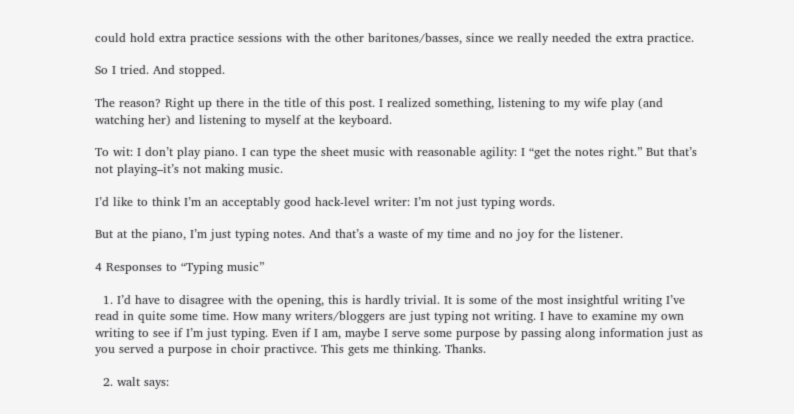could hold extra practice sessions with the other baritones/basses, since we really needed the extra practice.

So I tried. And stopped.

The reason? Right up there in the title of this post. I realized something, listening to my wife play (and watching her) and listening to myself at the keyboard.

To wit: I don’t play piano. I can type the sheet music with reasonable agility: I “get the notes right.” But that’s not playing–it’s not making music.

I’d like to think I’m an acceptably good hack-level writer: I’m not just typing words.

But at the piano, I’m just typing notes. And that’s a waste of my time and no joy for the listener.

4 Responses to “Typing music”

  1. I’d have to disagree with the opening, this is hardly trivial. It is some of the most insightful writing I’ve read in quite some time. How many writers/bloggers are just typing not writing. I have to examine my own writing to see if I’m just typing. Even if I am, maybe I serve some purpose by passing along information just as you served a purpose in choir practivce. This gets me thinking. Thanks.

  2. walt says: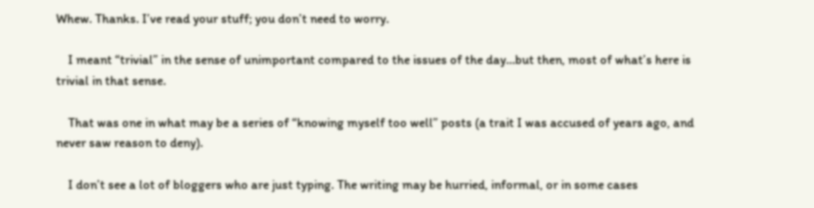Whew. Thanks. I’ve read your stuff; you don’t need to worry.

    I meant “trivial” in the sense of unimportant compared to the issues of the day…but then, most of what’s here is trivial in that sense.

    That was one in what may be a series of “knowing myself too well” posts (a trait I was accused of years ago, and never saw reason to deny).

    I don’t see a lot of bloggers who are just typing. The writing may be hurried, informal, or in some cases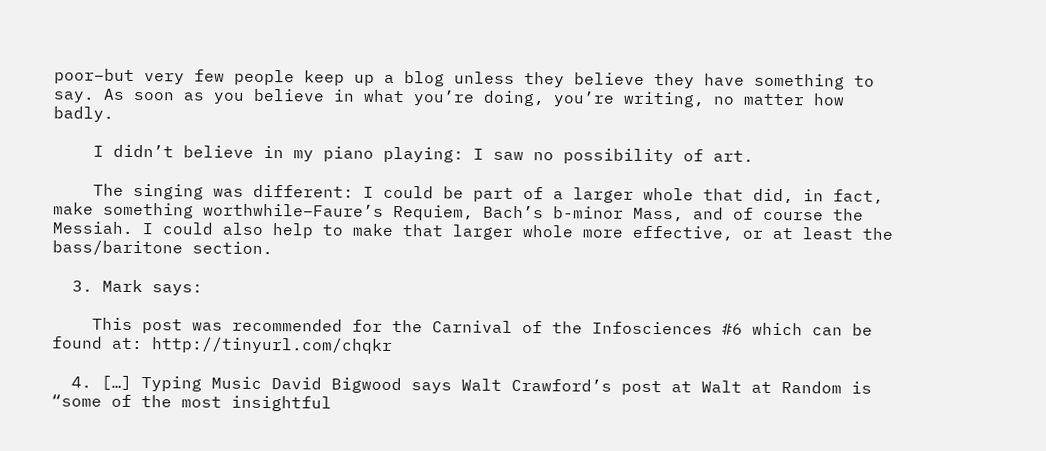poor–but very few people keep up a blog unless they believe they have something to say. As soon as you believe in what you’re doing, you’re writing, no matter how badly.

    I didn’t believe in my piano playing: I saw no possibility of art.

    The singing was different: I could be part of a larger whole that did, in fact, make something worthwhile–Faure’s Requiem, Bach’s b-minor Mass, and of course the Messiah. I could also help to make that larger whole more effective, or at least the bass/baritone section.

  3. Mark says:

    This post was recommended for the Carnival of the Infosciences #6 which can be found at: http://tinyurl.com/chqkr

  4. […] Typing Music David Bigwood says Walt Crawford’s post at Walt at Random is “some of the most insightful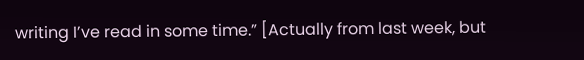writing I’ve read in some time.” [Actually from last week, but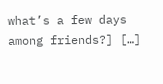what’s a few days among friends?] […]